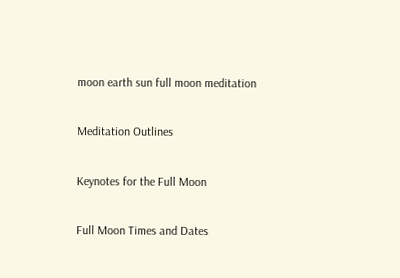moon earth sun full moon meditation

Meditation Outlines

Keynotes for the Full Moon

Full Moon Times and Dates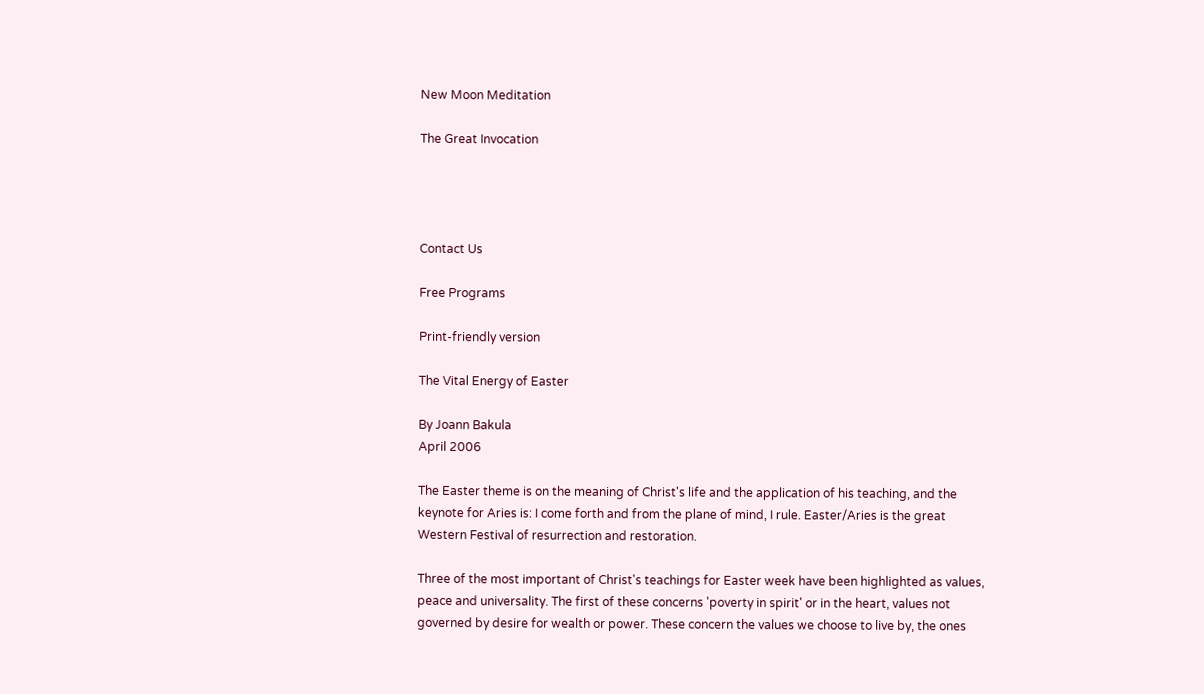New Moon Meditation

The Great Invocation




Contact Us

Free Programs

Print-friendly version

The Vital Energy of Easter

By Joann Bakula
April 2006

The Easter theme is on the meaning of Christ's life and the application of his teaching, and the keynote for Aries is: I come forth and from the plane of mind, I rule. Easter/Aries is the great Western Festival of resurrection and restoration.

Three of the most important of Christ's teachings for Easter week have been highlighted as values, peace and universality. The first of these concerns 'poverty in spirit' or in the heart, values not governed by desire for wealth or power. These concern the values we choose to live by, the ones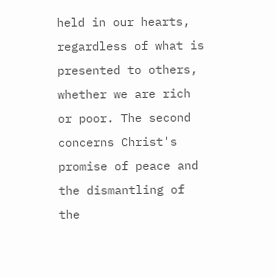held in our hearts, regardless of what is presented to others, whether we are rich or poor. The second concerns Christ's promise of peace and the dismantling of the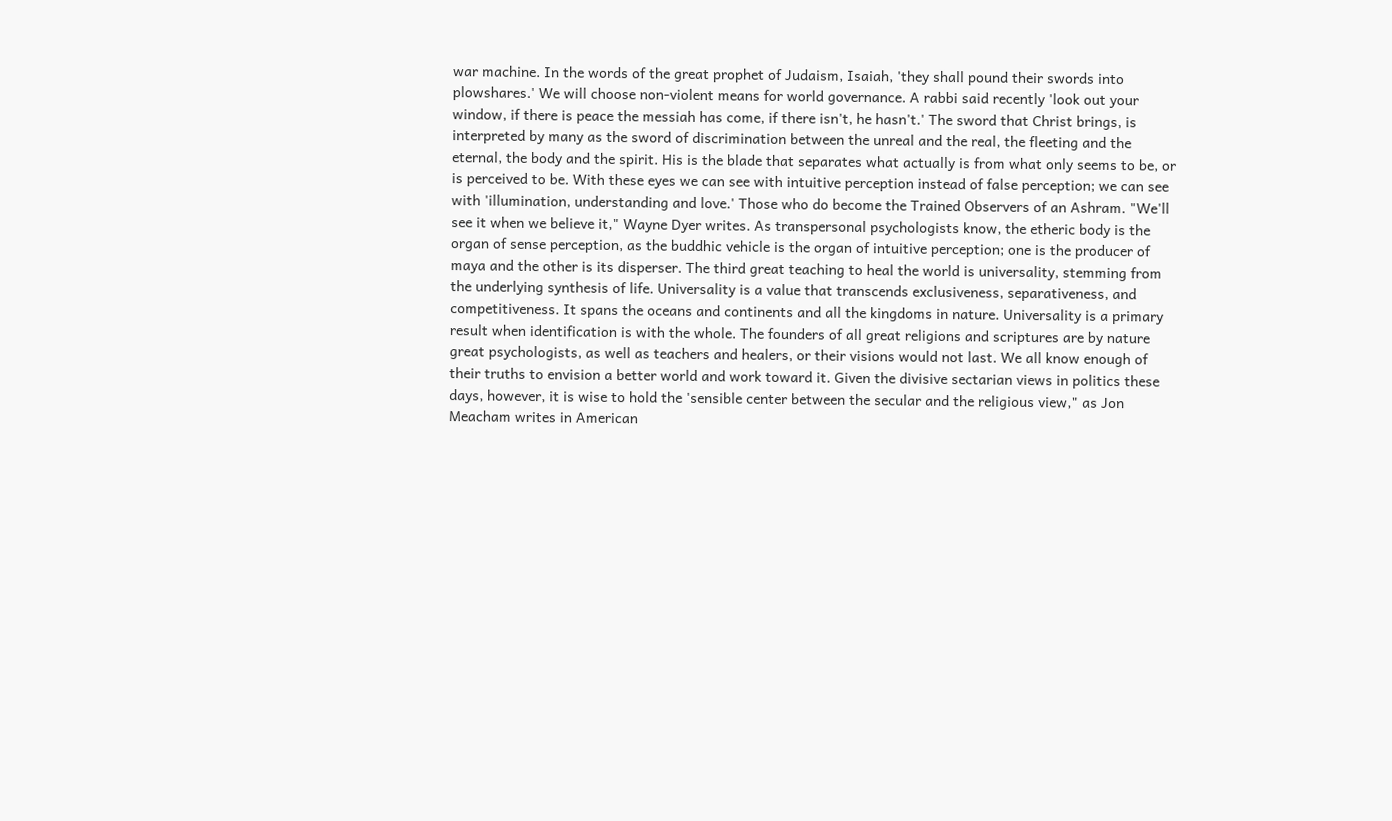war machine. In the words of the great prophet of Judaism, Isaiah, 'they shall pound their swords into plowshares.' We will choose non-violent means for world governance. A rabbi said recently 'look out your window, if there is peace the messiah has come, if there isn't, he hasn't.' The sword that Christ brings, is interpreted by many as the sword of discrimination between the unreal and the real, the fleeting and the eternal, the body and the spirit. His is the blade that separates what actually is from what only seems to be, or is perceived to be. With these eyes we can see with intuitive perception instead of false perception; we can see with 'illumination, understanding and love.' Those who do become the Trained Observers of an Ashram. "We'll see it when we believe it," Wayne Dyer writes. As transpersonal psychologists know, the etheric body is the organ of sense perception, as the buddhic vehicle is the organ of intuitive perception; one is the producer of maya and the other is its disperser. The third great teaching to heal the world is universality, stemming from the underlying synthesis of life. Universality is a value that transcends exclusiveness, separativeness, and competitiveness. It spans the oceans and continents and all the kingdoms in nature. Universality is a primary result when identification is with the whole. The founders of all great religions and scriptures are by nature great psychologists, as well as teachers and healers, or their visions would not last. We all know enough of their truths to envision a better world and work toward it. Given the divisive sectarian views in politics these days, however, it is wise to hold the 'sensible center between the secular and the religious view," as Jon Meacham writes in American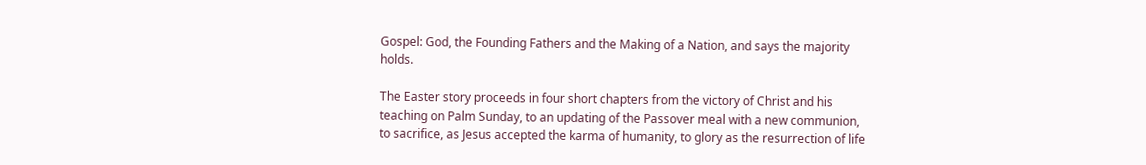Gospel: God, the Founding Fathers and the Making of a Nation, and says the majority holds.

The Easter story proceeds in four short chapters from the victory of Christ and his teaching on Palm Sunday, to an updating of the Passover meal with a new communion, to sacrifice, as Jesus accepted the karma of humanity, to glory as the resurrection of life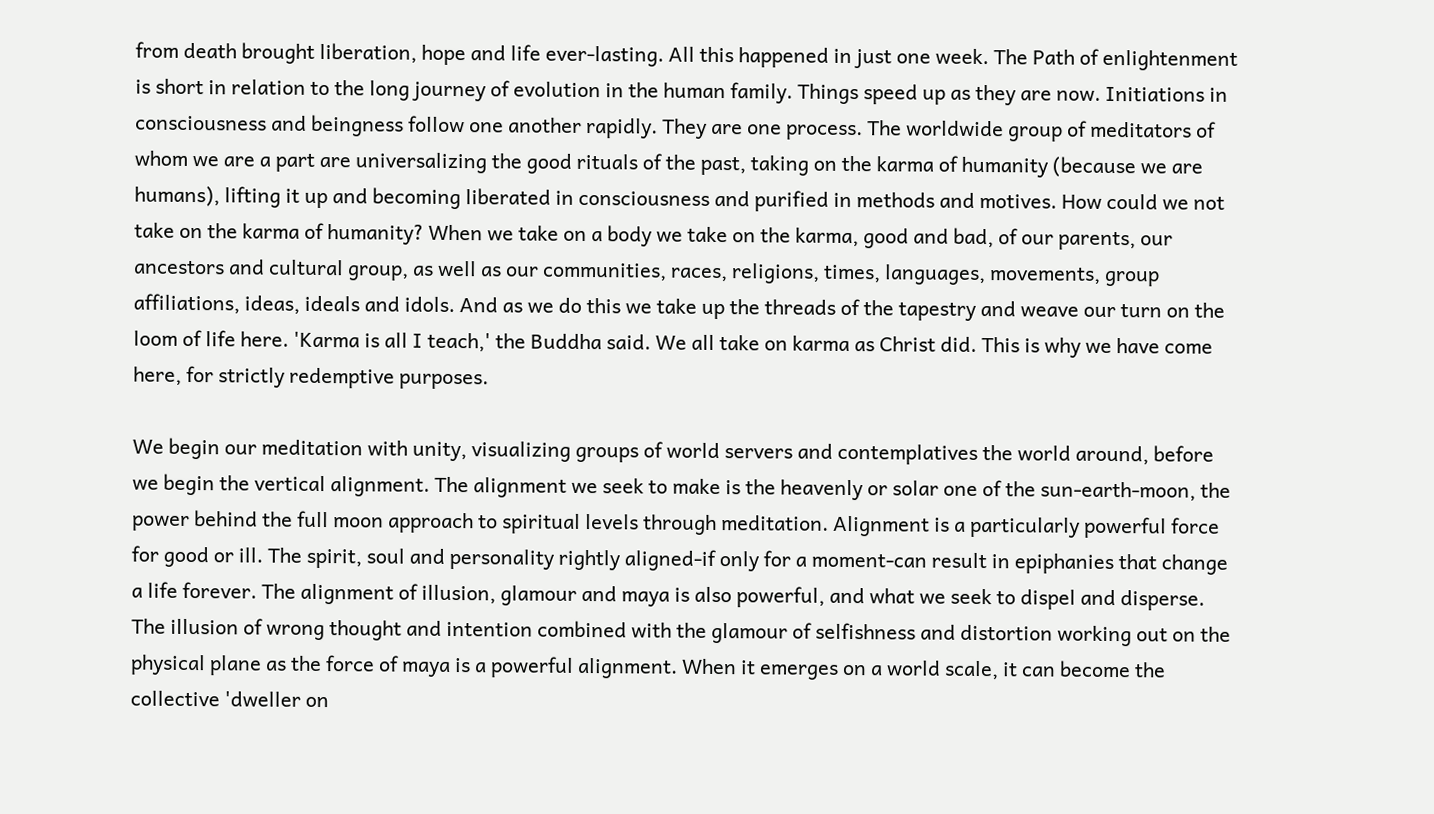from death brought liberation, hope and life ever-lasting. All this happened in just one week. The Path of enlightenment is short in relation to the long journey of evolution in the human family. Things speed up as they are now. Initiations in consciousness and beingness follow one another rapidly. They are one process. The worldwide group of meditators of whom we are a part are universalizing the good rituals of the past, taking on the karma of humanity (because we are humans), lifting it up and becoming liberated in consciousness and purified in methods and motives. How could we not take on the karma of humanity? When we take on a body we take on the karma, good and bad, of our parents, our ancestors and cultural group, as well as our communities, races, religions, times, languages, movements, group affiliations, ideas, ideals and idols. And as we do this we take up the threads of the tapestry and weave our turn on the loom of life here. 'Karma is all I teach,' the Buddha said. We all take on karma as Christ did. This is why we have come here, for strictly redemptive purposes.

We begin our meditation with unity, visualizing groups of world servers and contemplatives the world around, before we begin the vertical alignment. The alignment we seek to make is the heavenly or solar one of the sun-earth-moon, the power behind the full moon approach to spiritual levels through meditation. Alignment is a particularly powerful force for good or ill. The spirit, soul and personality rightly aligned-if only for a moment-can result in epiphanies that change a life forever. The alignment of illusion, glamour and maya is also powerful, and what we seek to dispel and disperse. The illusion of wrong thought and intention combined with the glamour of selfishness and distortion working out on the physical plane as the force of maya is a powerful alignment. When it emerges on a world scale, it can become the collective 'dweller on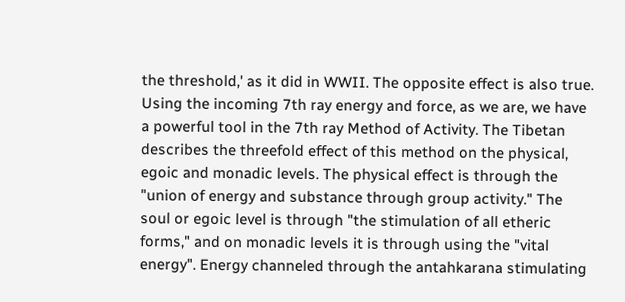the threshold,' as it did in WWII. The opposite effect is also true. Using the incoming 7th ray energy and force, as we are, we have a powerful tool in the 7th ray Method of Activity. The Tibetan describes the threefold effect of this method on the physical, egoic and monadic levels. The physical effect is through the "union of energy and substance through group activity." The soul or egoic level is through "the stimulation of all etheric forms," and on monadic levels it is through using the "vital energy". Energy channeled through the antahkarana stimulating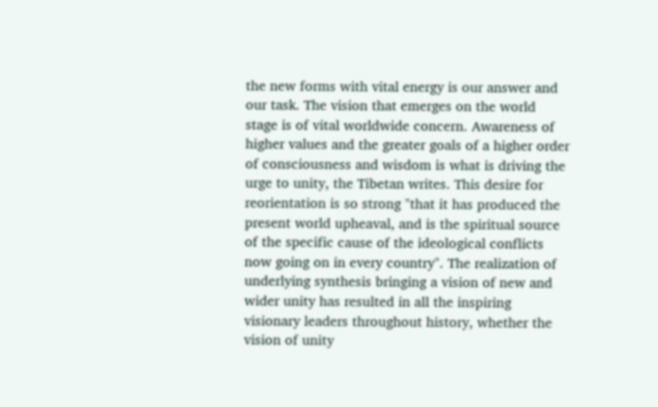the new forms with vital energy is our answer and our task. The vision that emerges on the world stage is of vital worldwide concern. Awareness of higher values and the greater goals of a higher order of consciousness and wisdom is what is driving the urge to unity, the Tibetan writes. This desire for reorientation is so strong "that it has produced the present world upheaval, and is the spiritual source of the specific cause of the ideological conflicts now going on in every country". The realization of underlying synthesis bringing a vision of new and wider unity has resulted in all the inspiring visionary leaders throughout history, whether the vision of unity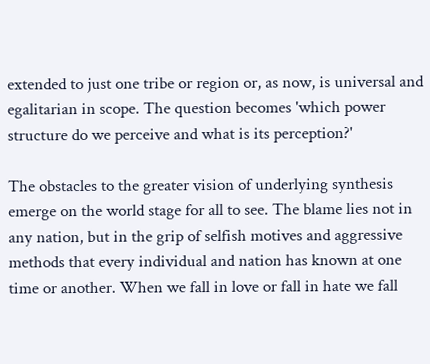extended to just one tribe or region or, as now, is universal and egalitarian in scope. The question becomes 'which power structure do we perceive and what is its perception?'

The obstacles to the greater vision of underlying synthesis emerge on the world stage for all to see. The blame lies not in any nation, but in the grip of selfish motives and aggressive methods that every individual and nation has known at one time or another. When we fall in love or fall in hate we fall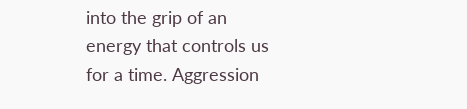into the grip of an energy that controls us for a time. Aggression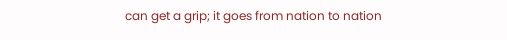can get a grip; it goes from nation to nation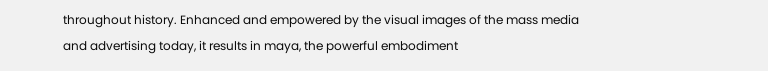throughout history. Enhanced and empowered by the visual images of the mass media and advertising today, it results in maya, the powerful embodiment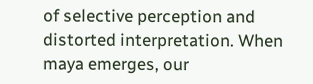of selective perception and distorted interpretation. When maya emerges, our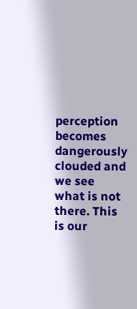perception becomes dangerously clouded and we see what is not there. This is our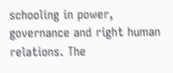schooling in power, governance and right human relations. The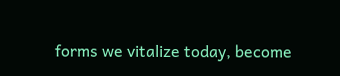forms we vitalize today, become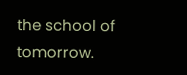the school of tomorrow.